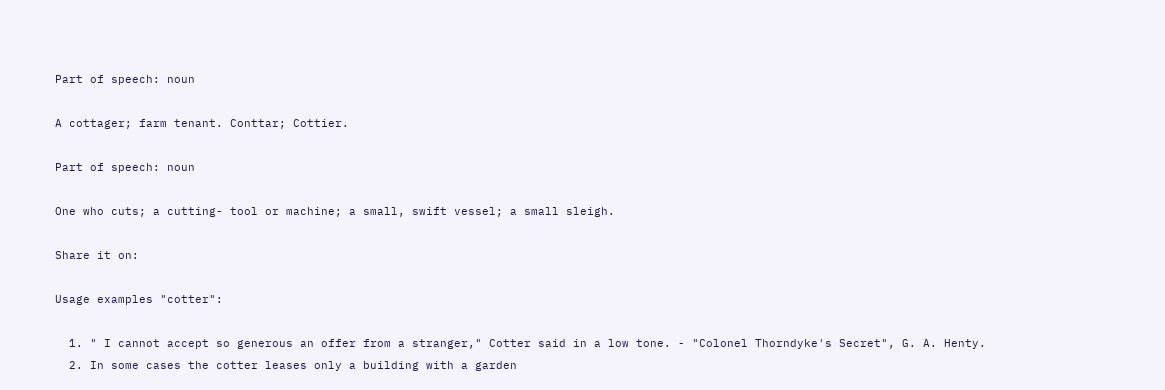Part of speech: noun

A cottager; farm tenant. Conttar; Cottier.

Part of speech: noun

One who cuts; a cutting- tool or machine; a small, swift vessel; a small sleigh.

Share it on:

Usage examples "cotter":

  1. " I cannot accept so generous an offer from a stranger," Cotter said in a low tone. - "Colonel Thorndyke's Secret", G. A. Henty.
  2. In some cases the cotter leases only a building with a garden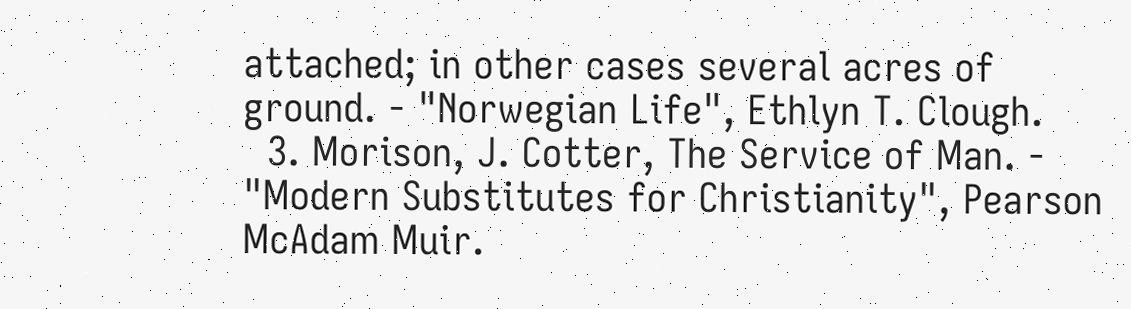attached; in other cases several acres of ground. - "Norwegian Life", Ethlyn T. Clough.
  3. Morison, J. Cotter, The Service of Man. - "Modern Substitutes for Christianity", Pearson McAdam Muir.